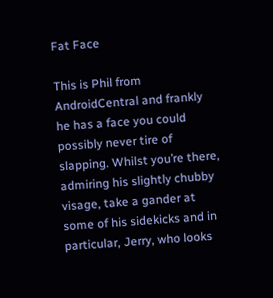Fat Face

This is Phil from AndroidCentral and frankly he has a face you could possibly never tire of slapping. Whilst you’re there, admiring his slightly chubby visage, take a gander at some of his sidekicks and in particular, Jerry, who looks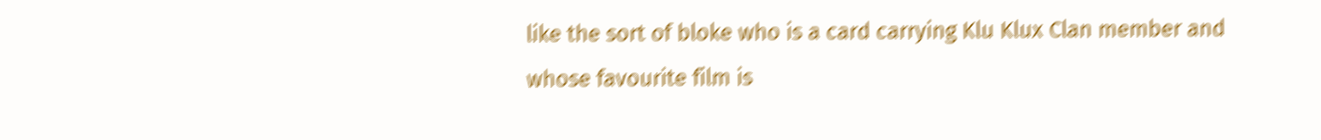like the sort of bloke who is a card carrying Klu Klux Clan member and whose favourite film is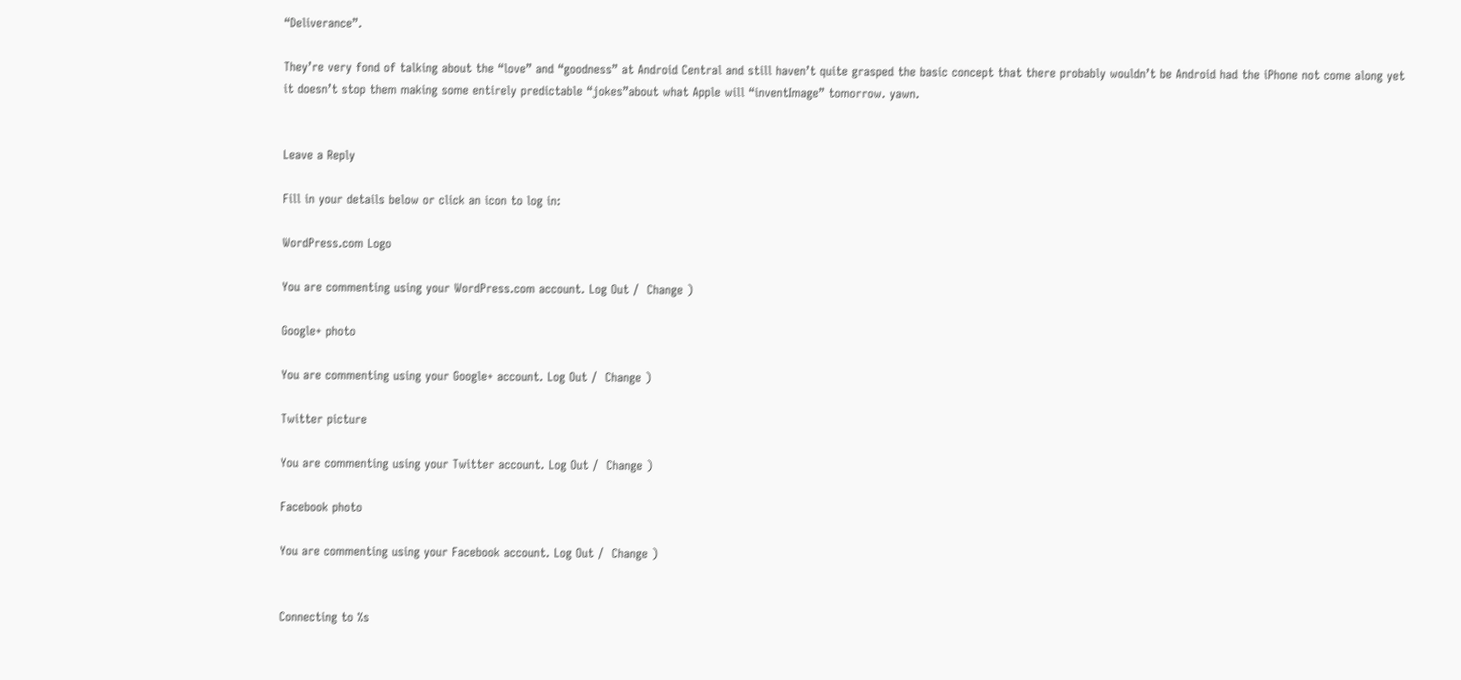“Deliverance”.

They’re very fond of talking about the “love” and “goodness” at Android Central and still haven’t quite grasped the basic concept that there probably wouldn’t be Android had the iPhone not come along yet it doesn’t stop them making some entirely predictable “jokes”about what Apple will “inventImage” tomorrow. yawn.


Leave a Reply

Fill in your details below or click an icon to log in:

WordPress.com Logo

You are commenting using your WordPress.com account. Log Out /  Change )

Google+ photo

You are commenting using your Google+ account. Log Out /  Change )

Twitter picture

You are commenting using your Twitter account. Log Out /  Change )

Facebook photo

You are commenting using your Facebook account. Log Out /  Change )


Connecting to %s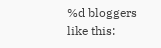%d bloggers like this: